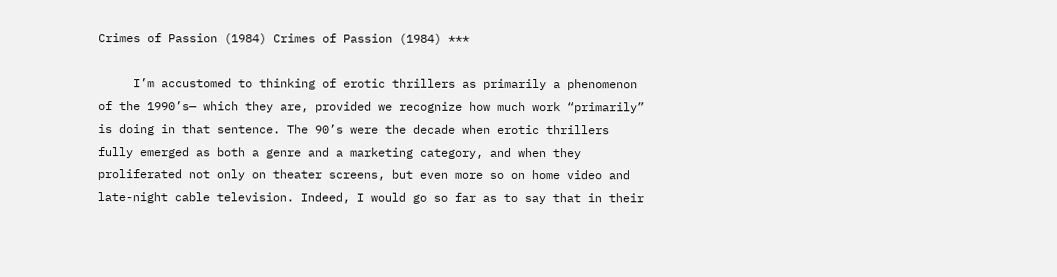Crimes of Passion (1984) Crimes of Passion (1984) ***

     I’m accustomed to thinking of erotic thrillers as primarily a phenomenon of the 1990’s— which they are, provided we recognize how much work “primarily” is doing in that sentence. The 90’s were the decade when erotic thrillers fully emerged as both a genre and a marketing category, and when they proliferated not only on theater screens, but even more so on home video and late-night cable television. Indeed, I would go so far as to say that in their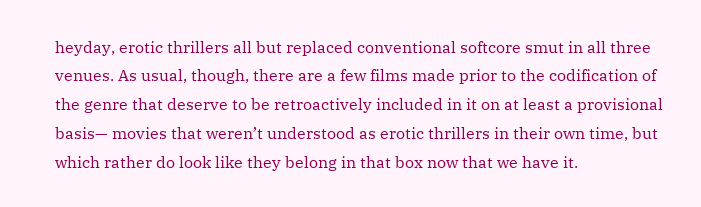heyday, erotic thrillers all but replaced conventional softcore smut in all three venues. As usual, though, there are a few films made prior to the codification of the genre that deserve to be retroactively included in it on at least a provisional basis— movies that weren’t understood as erotic thrillers in their own time, but which rather do look like they belong in that box now that we have it.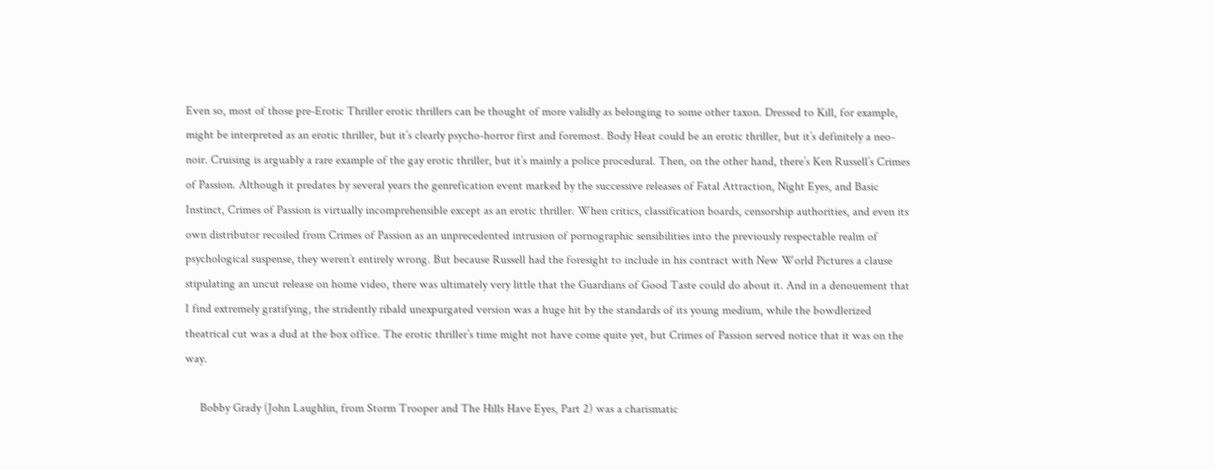Even so, most of those pre-Erotic Thriller erotic thrillers can be thought of more validly as belonging to some other taxon. Dressed to Kill, for example, might be interpreted as an erotic thriller, but it’s clearly psycho-horror first and foremost. Body Heat could be an erotic thriller, but it’s definitely a neo-noir. Cruising is arguably a rare example of the gay erotic thriller, but it’s mainly a police procedural. Then, on the other hand, there’s Ken Russell’s Crimes of Passion. Although it predates by several years the genrefication event marked by the successive releases of Fatal Attraction, Night Eyes, and Basic Instinct, Crimes of Passion is virtually incomprehensible except as an erotic thriller. When critics, classification boards, censorship authorities, and even its own distributor recoiled from Crimes of Passion as an unprecedented intrusion of pornographic sensibilities into the previously respectable realm of psychological suspense, they weren’t entirely wrong. But because Russell had the foresight to include in his contract with New World Pictures a clause stipulating an uncut release on home video, there was ultimately very little that the Guardians of Good Taste could do about it. And in a denouement that I find extremely gratifying, the stridently ribald unexpurgated version was a huge hit by the standards of its young medium, while the bowdlerized theatrical cut was a dud at the box office. The erotic thriller’s time might not have come quite yet, but Crimes of Passion served notice that it was on the way.

     Bobby Grady (John Laughlin, from Storm Trooper and The Hills Have Eyes, Part 2) was a charismatic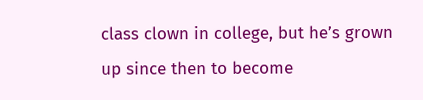class clown in college, but he’s grown up since then to become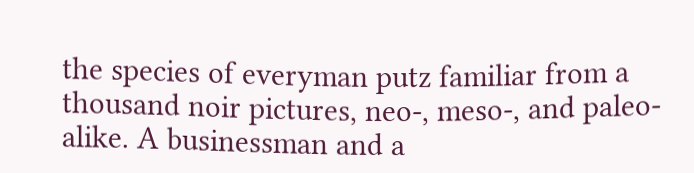the species of everyman putz familiar from a thousand noir pictures, neo-, meso-, and paleo- alike. A businessman and a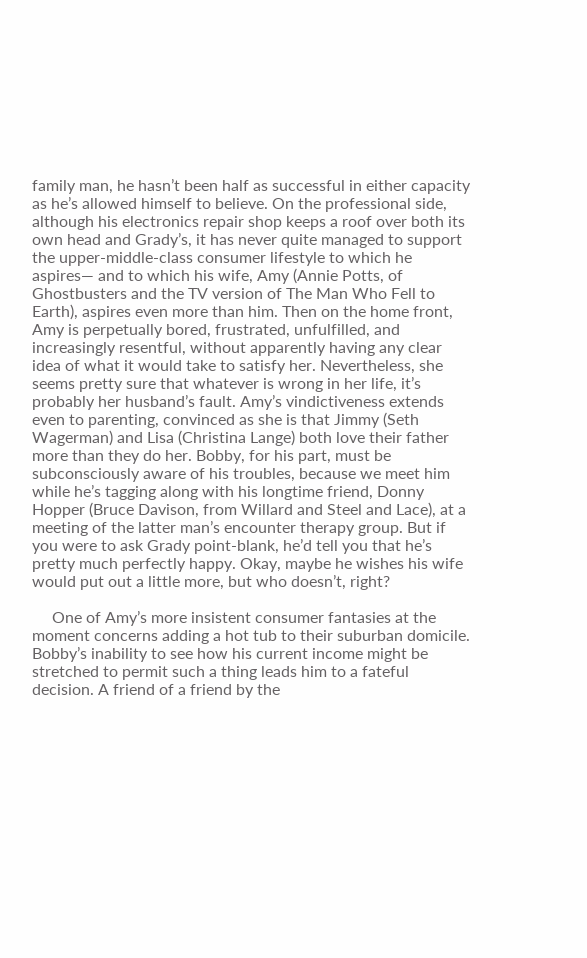family man, he hasn’t been half as successful in either capacity as he’s allowed himself to believe. On the professional side, although his electronics repair shop keeps a roof over both its own head and Grady’s, it has never quite managed to support the upper-middle-class consumer lifestyle to which he aspires— and to which his wife, Amy (Annie Potts, of Ghostbusters and the TV version of The Man Who Fell to Earth), aspires even more than him. Then on the home front, Amy is perpetually bored, frustrated, unfulfilled, and increasingly resentful, without apparently having any clear idea of what it would take to satisfy her. Nevertheless, she seems pretty sure that whatever is wrong in her life, it’s probably her husband’s fault. Amy’s vindictiveness extends even to parenting, convinced as she is that Jimmy (Seth Wagerman) and Lisa (Christina Lange) both love their father more than they do her. Bobby, for his part, must be subconsciously aware of his troubles, because we meet him while he’s tagging along with his longtime friend, Donny Hopper (Bruce Davison, from Willard and Steel and Lace), at a meeting of the latter man’s encounter therapy group. But if you were to ask Grady point-blank, he’d tell you that he’s pretty much perfectly happy. Okay, maybe he wishes his wife would put out a little more, but who doesn’t, right?

     One of Amy’s more insistent consumer fantasies at the moment concerns adding a hot tub to their suburban domicile. Bobby’s inability to see how his current income might be stretched to permit such a thing leads him to a fateful decision. A friend of a friend by the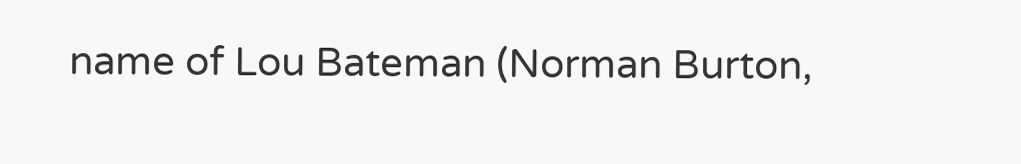name of Lou Bateman (Norman Burton,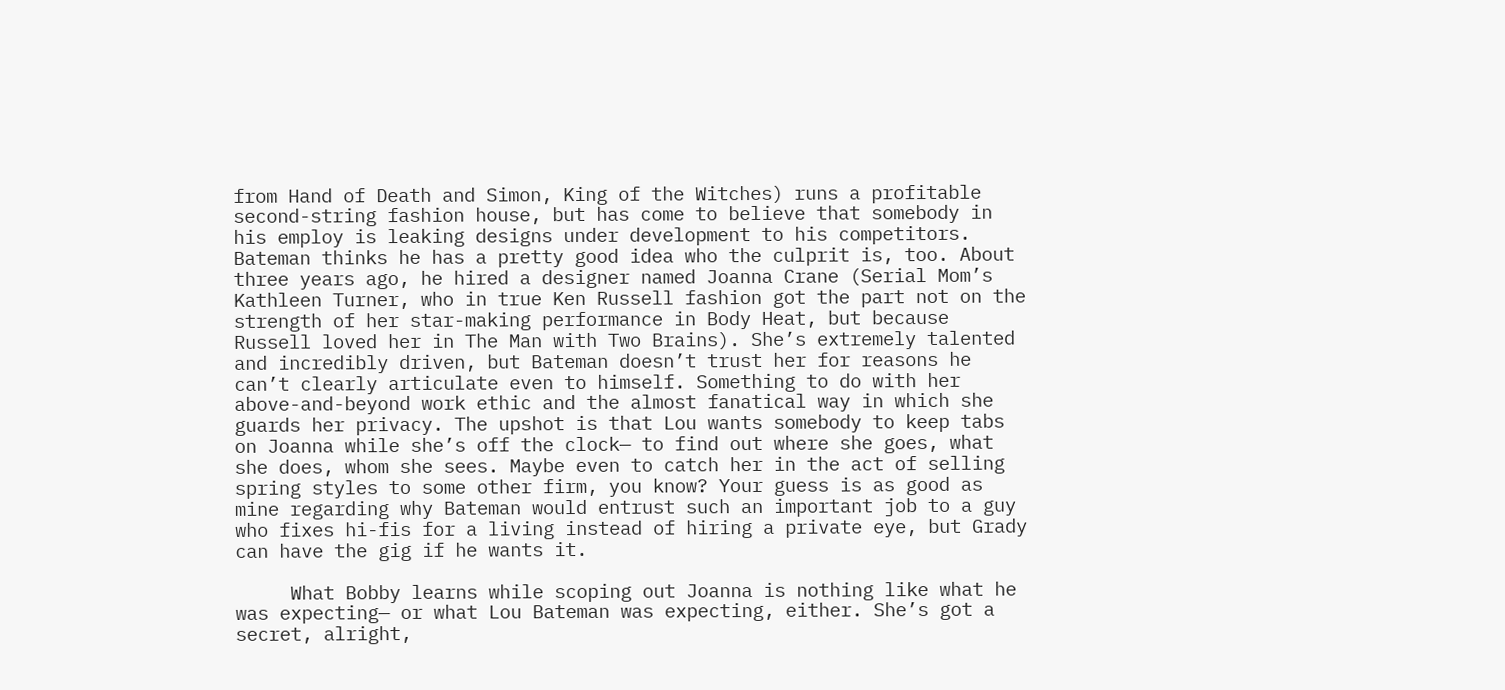from Hand of Death and Simon, King of the Witches) runs a profitable second-string fashion house, but has come to believe that somebody in his employ is leaking designs under development to his competitors. Bateman thinks he has a pretty good idea who the culprit is, too. About three years ago, he hired a designer named Joanna Crane (Serial Mom’s Kathleen Turner, who in true Ken Russell fashion got the part not on the strength of her star-making performance in Body Heat, but because Russell loved her in The Man with Two Brains). She’s extremely talented and incredibly driven, but Bateman doesn’t trust her for reasons he can’t clearly articulate even to himself. Something to do with her above-and-beyond work ethic and the almost fanatical way in which she guards her privacy. The upshot is that Lou wants somebody to keep tabs on Joanna while she’s off the clock— to find out where she goes, what she does, whom she sees. Maybe even to catch her in the act of selling spring styles to some other firm, you know? Your guess is as good as mine regarding why Bateman would entrust such an important job to a guy who fixes hi-fis for a living instead of hiring a private eye, but Grady can have the gig if he wants it.

     What Bobby learns while scoping out Joanna is nothing like what he was expecting— or what Lou Bateman was expecting, either. She’s got a secret, alright,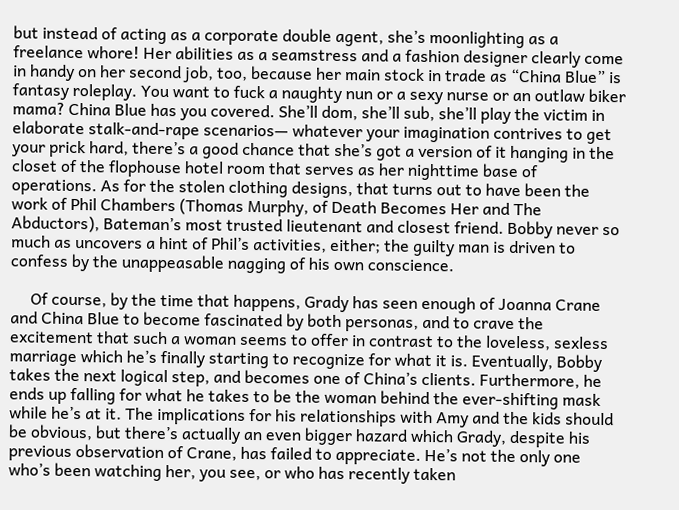but instead of acting as a corporate double agent, she’s moonlighting as a freelance whore! Her abilities as a seamstress and a fashion designer clearly come in handy on her second job, too, because her main stock in trade as “China Blue” is fantasy roleplay. You want to fuck a naughty nun or a sexy nurse or an outlaw biker mama? China Blue has you covered. She’ll dom, she’ll sub, she’ll play the victim in elaborate stalk-and-rape scenarios— whatever your imagination contrives to get your prick hard, there’s a good chance that she’s got a version of it hanging in the closet of the flophouse hotel room that serves as her nighttime base of operations. As for the stolen clothing designs, that turns out to have been the work of Phil Chambers (Thomas Murphy, of Death Becomes Her and The Abductors), Bateman’s most trusted lieutenant and closest friend. Bobby never so much as uncovers a hint of Phil’s activities, either; the guilty man is driven to confess by the unappeasable nagging of his own conscience.

     Of course, by the time that happens, Grady has seen enough of Joanna Crane and China Blue to become fascinated by both personas, and to crave the excitement that such a woman seems to offer in contrast to the loveless, sexless marriage which he’s finally starting to recognize for what it is. Eventually, Bobby takes the next logical step, and becomes one of China’s clients. Furthermore, he ends up falling for what he takes to be the woman behind the ever-shifting mask while he’s at it. The implications for his relationships with Amy and the kids should be obvious, but there’s actually an even bigger hazard which Grady, despite his previous observation of Crane, has failed to appreciate. He’s not the only one who’s been watching her, you see, or who has recently taken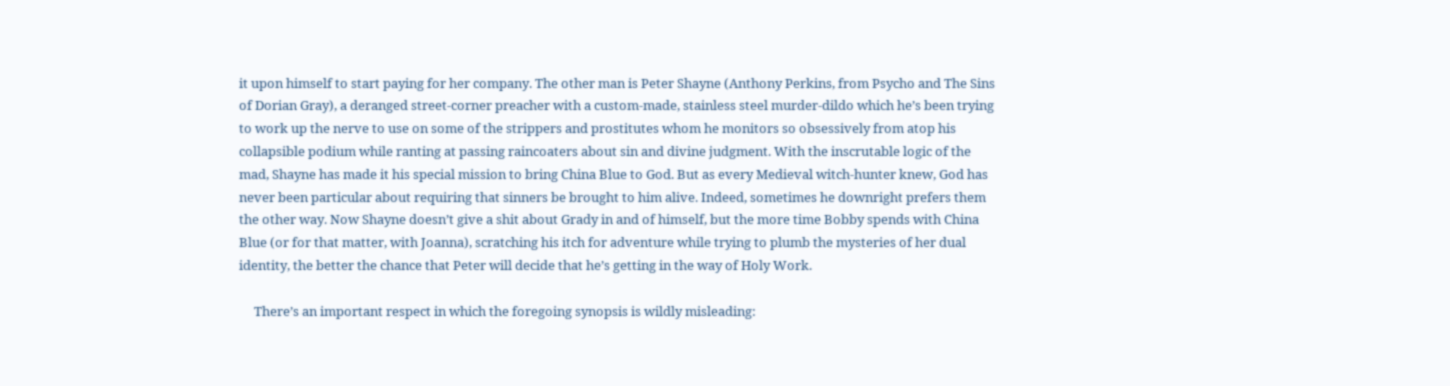it upon himself to start paying for her company. The other man is Peter Shayne (Anthony Perkins, from Psycho and The Sins of Dorian Gray), a deranged street-corner preacher with a custom-made, stainless steel murder-dildo which he’s been trying to work up the nerve to use on some of the strippers and prostitutes whom he monitors so obsessively from atop his collapsible podium while ranting at passing raincoaters about sin and divine judgment. With the inscrutable logic of the mad, Shayne has made it his special mission to bring China Blue to God. But as every Medieval witch-hunter knew, God has never been particular about requiring that sinners be brought to him alive. Indeed, sometimes he downright prefers them the other way. Now Shayne doesn’t give a shit about Grady in and of himself, but the more time Bobby spends with China Blue (or for that matter, with Joanna), scratching his itch for adventure while trying to plumb the mysteries of her dual identity, the better the chance that Peter will decide that he’s getting in the way of Holy Work.

     There’s an important respect in which the foregoing synopsis is wildly misleading: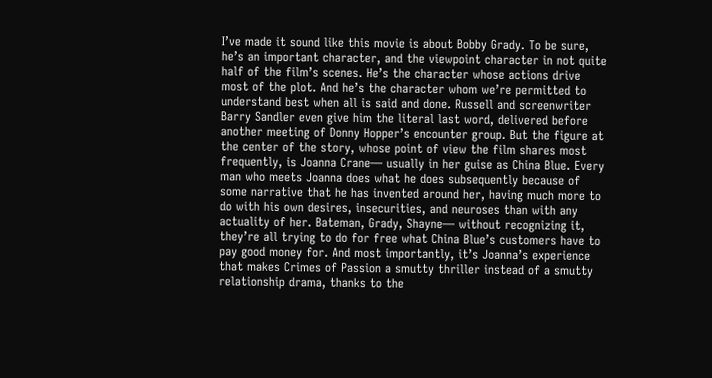I’ve made it sound like this movie is about Bobby Grady. To be sure, he’s an important character, and the viewpoint character in not quite half of the film’s scenes. He’s the character whose actions drive most of the plot. And he’s the character whom we’re permitted to understand best when all is said and done. Russell and screenwriter Barry Sandler even give him the literal last word, delivered before another meeting of Donny Hopper’s encounter group. But the figure at the center of the story, whose point of view the film shares most frequently, is Joanna Crane— usually in her guise as China Blue. Every man who meets Joanna does what he does subsequently because of some narrative that he has invented around her, having much more to do with his own desires, insecurities, and neuroses than with any actuality of her. Bateman, Grady, Shayne— without recognizing it, they’re all trying to do for free what China Blue’s customers have to pay good money for. And most importantly, it’s Joanna’s experience that makes Crimes of Passion a smutty thriller instead of a smutty relationship drama, thanks to the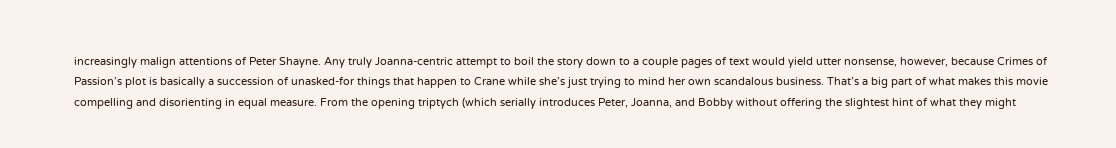increasingly malign attentions of Peter Shayne. Any truly Joanna-centric attempt to boil the story down to a couple pages of text would yield utter nonsense, however, because Crimes of Passion’s plot is basically a succession of unasked-for things that happen to Crane while she’s just trying to mind her own scandalous business. That’s a big part of what makes this movie compelling and disorienting in equal measure. From the opening triptych (which serially introduces Peter, Joanna, and Bobby without offering the slightest hint of what they might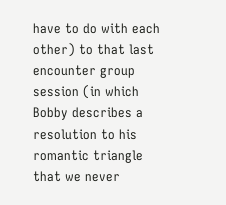have to do with each other) to that last encounter group session (in which Bobby describes a resolution to his romantic triangle that we never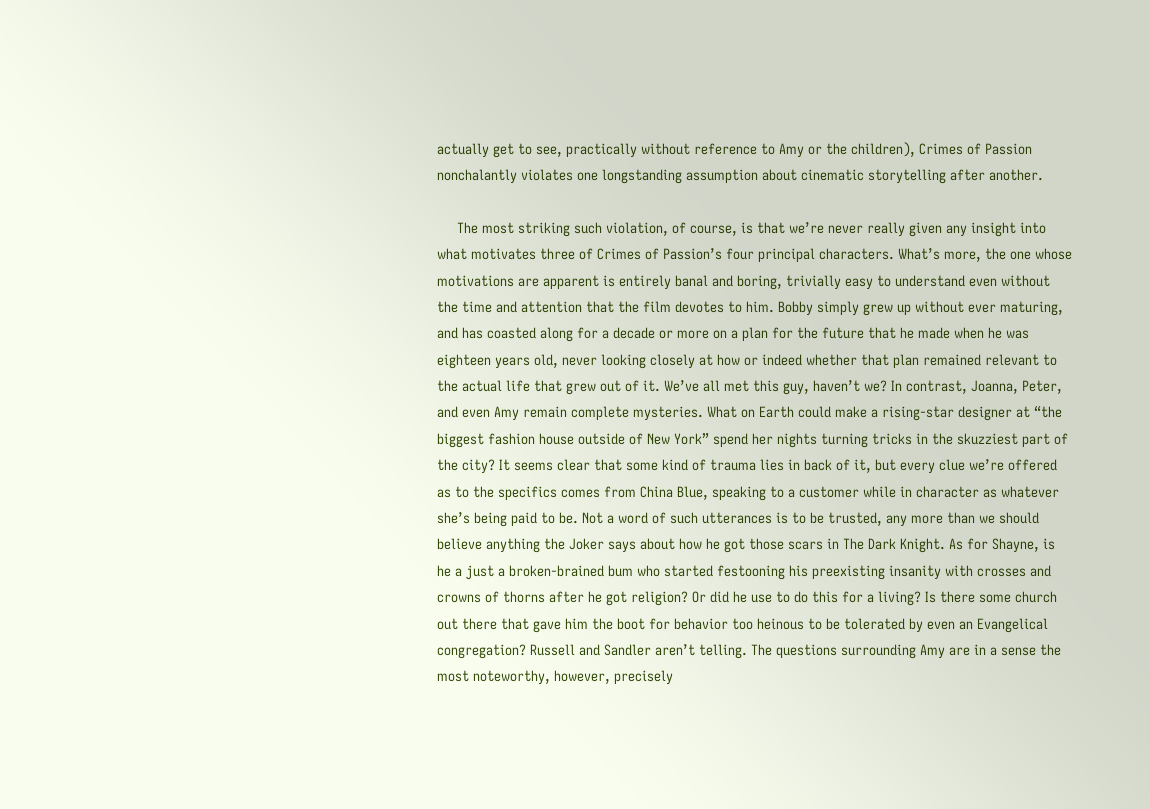actually get to see, practically without reference to Amy or the children), Crimes of Passion nonchalantly violates one longstanding assumption about cinematic storytelling after another.

     The most striking such violation, of course, is that we’re never really given any insight into what motivates three of Crimes of Passion’s four principal characters. What’s more, the one whose motivations are apparent is entirely banal and boring, trivially easy to understand even without the time and attention that the film devotes to him. Bobby simply grew up without ever maturing, and has coasted along for a decade or more on a plan for the future that he made when he was eighteen years old, never looking closely at how or indeed whether that plan remained relevant to the actual life that grew out of it. We’ve all met this guy, haven’t we? In contrast, Joanna, Peter, and even Amy remain complete mysteries. What on Earth could make a rising-star designer at “the biggest fashion house outside of New York” spend her nights turning tricks in the skuzziest part of the city? It seems clear that some kind of trauma lies in back of it, but every clue we’re offered as to the specifics comes from China Blue, speaking to a customer while in character as whatever she’s being paid to be. Not a word of such utterances is to be trusted, any more than we should believe anything the Joker says about how he got those scars in The Dark Knight. As for Shayne, is he a just a broken-brained bum who started festooning his preexisting insanity with crosses and crowns of thorns after he got religion? Or did he use to do this for a living? Is there some church out there that gave him the boot for behavior too heinous to be tolerated by even an Evangelical congregation? Russell and Sandler aren’t telling. The questions surrounding Amy are in a sense the most noteworthy, however, precisely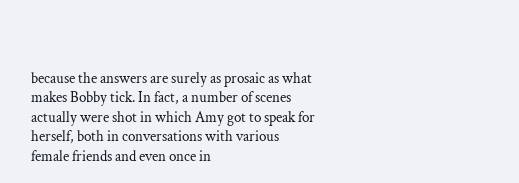because the answers are surely as prosaic as what makes Bobby tick. In fact, a number of scenes actually were shot in which Amy got to speak for herself, both in conversations with various female friends and even once in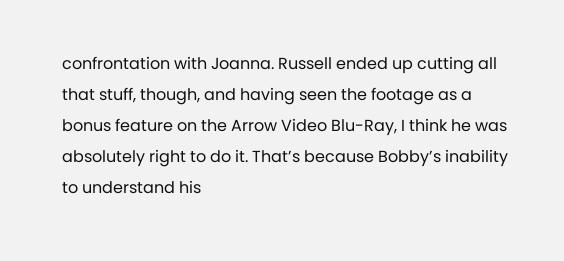confrontation with Joanna. Russell ended up cutting all that stuff, though, and having seen the footage as a bonus feature on the Arrow Video Blu-Ray, I think he was absolutely right to do it. That’s because Bobby’s inability to understand his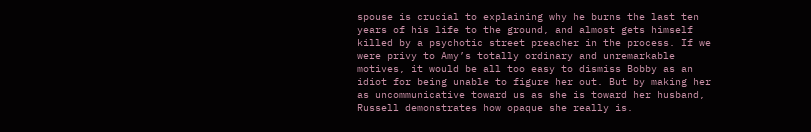spouse is crucial to explaining why he burns the last ten years of his life to the ground, and almost gets himself killed by a psychotic street preacher in the process. If we were privy to Amy’s totally ordinary and unremarkable motives, it would be all too easy to dismiss Bobby as an idiot for being unable to figure her out. But by making her as uncommunicative toward us as she is toward her husband, Russell demonstrates how opaque she really is.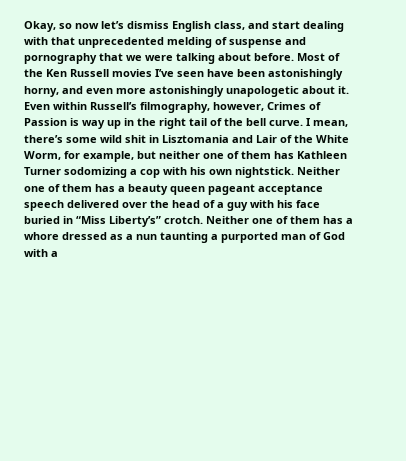Okay, so now let’s dismiss English class, and start dealing with that unprecedented melding of suspense and pornography that we were talking about before. Most of the Ken Russell movies I’ve seen have been astonishingly horny, and even more astonishingly unapologetic about it. Even within Russell’s filmography, however, Crimes of Passion is way up in the right tail of the bell curve. I mean, there’s some wild shit in Lisztomania and Lair of the White Worm, for example, but neither one of them has Kathleen Turner sodomizing a cop with his own nightstick. Neither one of them has a beauty queen pageant acceptance speech delivered over the head of a guy with his face buried in “Miss Liberty’s” crotch. Neither one of them has a whore dressed as a nun taunting a purported man of God with a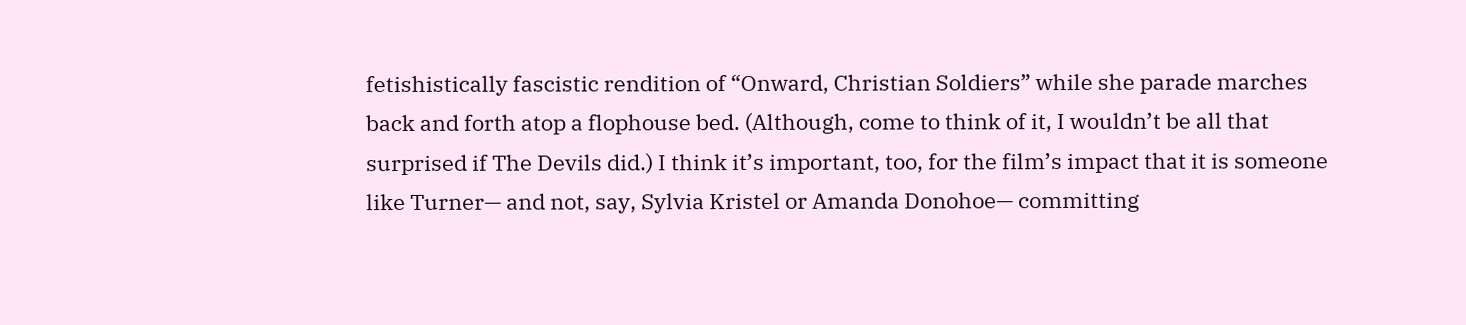fetishistically fascistic rendition of “Onward, Christian Soldiers” while she parade marches back and forth atop a flophouse bed. (Although, come to think of it, I wouldn’t be all that surprised if The Devils did.) I think it’s important, too, for the film’s impact that it is someone like Turner— and not, say, Sylvia Kristel or Amanda Donohoe— committing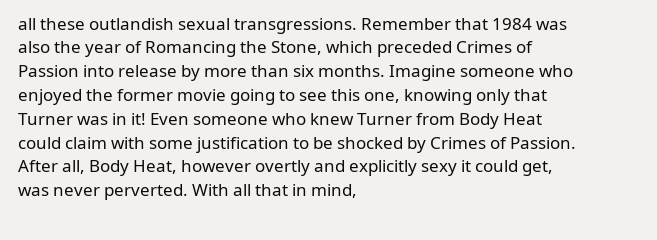all these outlandish sexual transgressions. Remember that 1984 was also the year of Romancing the Stone, which preceded Crimes of Passion into release by more than six months. Imagine someone who enjoyed the former movie going to see this one, knowing only that Turner was in it! Even someone who knew Turner from Body Heat could claim with some justification to be shocked by Crimes of Passion. After all, Body Heat, however overtly and explicitly sexy it could get, was never perverted. With all that in mind,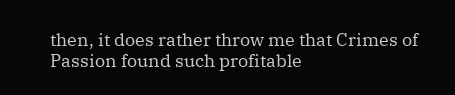then, it does rather throw me that Crimes of Passion found such profitable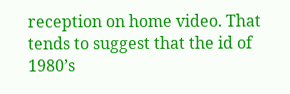reception on home video. That tends to suggest that the id of 1980’s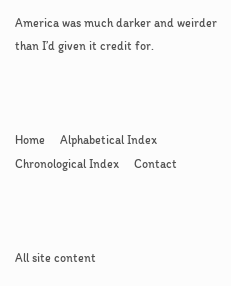America was much darker and weirder than I’d given it credit for.



Home     Alphabetical Index     Chronological Index     Contact



All site content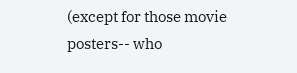(except for those movie posters-- who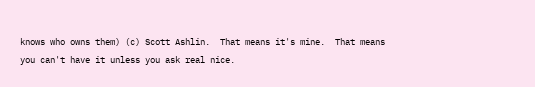knows who owns them) (c) Scott Ashlin.  That means it's mine.  That means you can't have it unless you ask real nice.